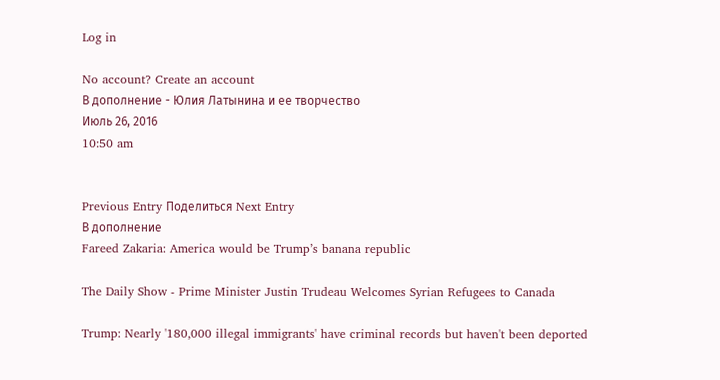Log in

No account? Create an account
В дополнение - Юлия Латынина и ее творчество
Июль 26, 2016
10:50 am


Previous Entry Поделиться Next Entry
В дополнение
Fareed Zakaria: America would be Trump’s banana republic

The Daily Show - Prime Minister Justin Trudeau Welcomes Syrian Refugees to Canada

Trump: Nearly '180,000 illegal immigrants' have criminal records but haven't been deported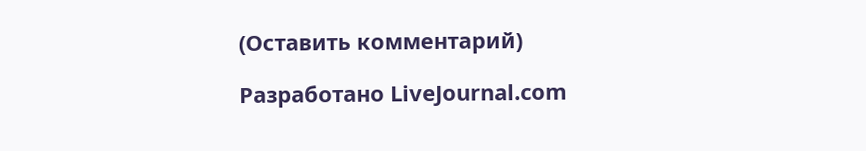(Оставить комментарий)

Разработано LiveJournal.com